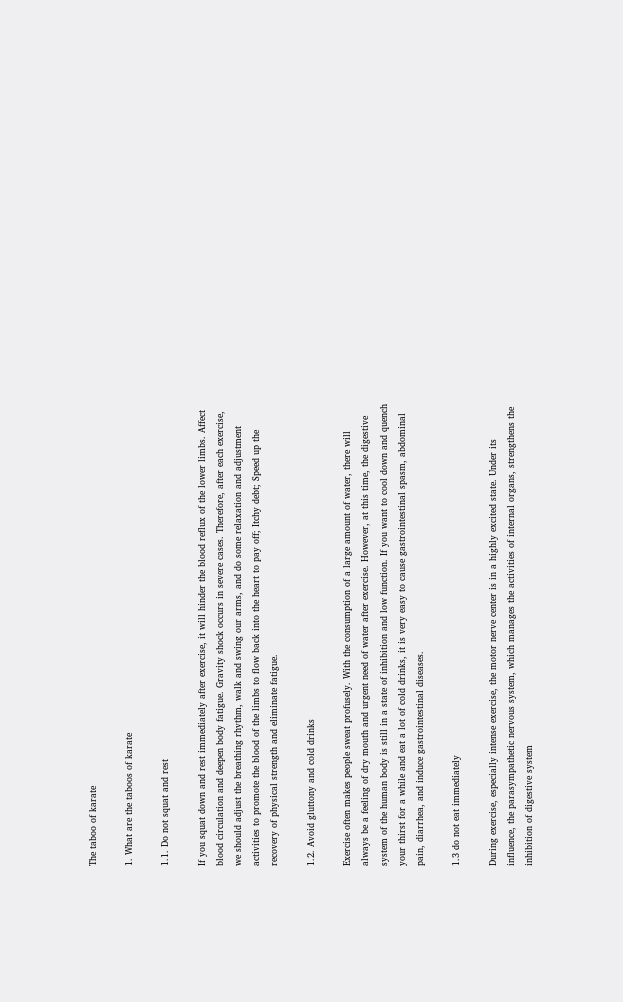The taboo of karate

1. What are the taboos of karate

1.1. Do not squat and rest

If you squat down and rest immediately after exercise, it will hinder the blood reflux of the lower limbs. Affect blood circulation and deepen body fatigue. Gravity shock occurs in severe cases. Therefore, after each exercise, we should adjust the breathing rhythm, walk and swing our arms, and do some relaxation and adjustment activities to promote the blood of the limbs to flow back into the heart to pay off; Itchy debt; Speed up the recovery of physical strength and eliminate fatigue.

1.2. Avoid gluttony and cold drinks

Exercise often makes people sweat profusely. With the consumption of a large amount of water, there will always be a feeling of dry mouth and urgent need of water after exercise. However, at this time, the digestive system of the human body is still in a state of inhibition and low function. If you want to cool down and quench your thirst for a while and eat a lot of cold drinks, it is very easy to cause gastrointestinal spasm, abdominal pain, diarrhea, and induce gastrointestinal diseases.

1.3 do not eat immediately

During exercise, especially intense exercise, the motor nerve center is in a highly excited state. Under its influence, the parasympathetic nervous system, which manages the activities of internal organs, strengthens the inhibition of digestive system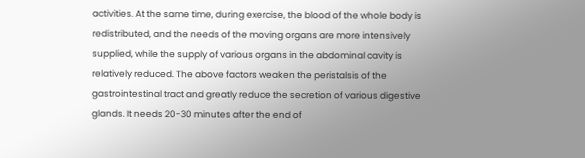activities. At the same time, during exercise, the blood of the whole body is redistributed, and the needs of the moving organs are more intensively supplied, while the supply of various organs in the abdominal cavity is relatively reduced. The above factors weaken the peristalsis of the gastrointestinal tract and greatly reduce the secretion of various digestive glands. It needs 20-30 minutes after the end of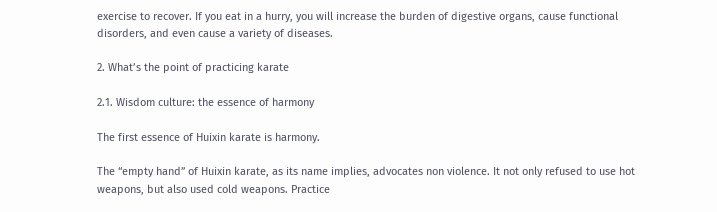exercise to recover. If you eat in a hurry, you will increase the burden of digestive organs, cause functional disorders, and even cause a variety of diseases.

2. What’s the point of practicing karate

2.1. Wisdom culture: the essence of harmony

The first essence of Huixin karate is harmony.

The “empty hand” of Huixin karate, as its name implies, advocates non violence. It not only refused to use hot weapons, but also used cold weapons. Practice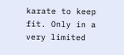karate to keep fit. Only in a very limited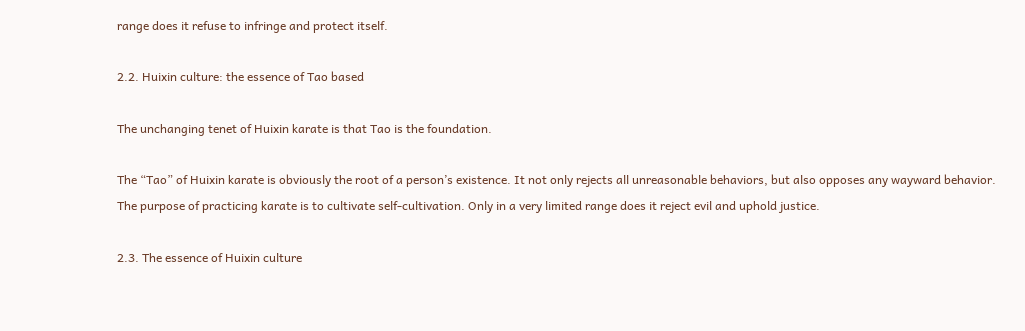range does it refuse to infringe and protect itself.

2.2. Huixin culture: the essence of Tao based

The unchanging tenet of Huixin karate is that Tao is the foundation.

The “Tao” of Huixin karate is obviously the root of a person’s existence. It not only rejects all unreasonable behaviors, but also opposes any wayward behavior. The purpose of practicing karate is to cultivate self-cultivation. Only in a very limited range does it reject evil and uphold justice.

2.3. The essence of Huixin culture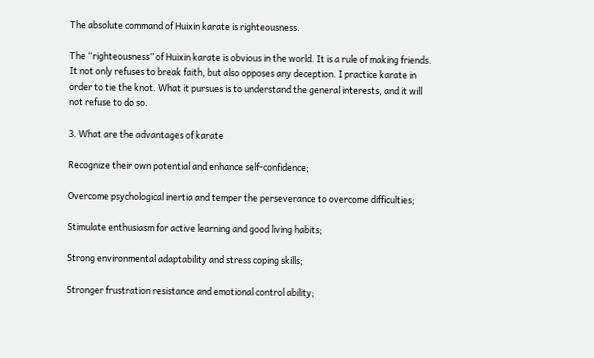The absolute command of Huixin karate is righteousness.

The “righteousness” of Huixin karate is obvious in the world. It is a rule of making friends. It not only refuses to break faith, but also opposes any deception. I practice karate in order to tie the knot. What it pursues is to understand the general interests, and it will not refuse to do so.

3. What are the advantages of karate

Recognize their own potential and enhance self-confidence;

Overcome psychological inertia and temper the perseverance to overcome difficulties;

Stimulate enthusiasm for active learning and good living habits;

Strong environmental adaptability and stress coping skills;

Stronger frustration resistance and emotional control ability;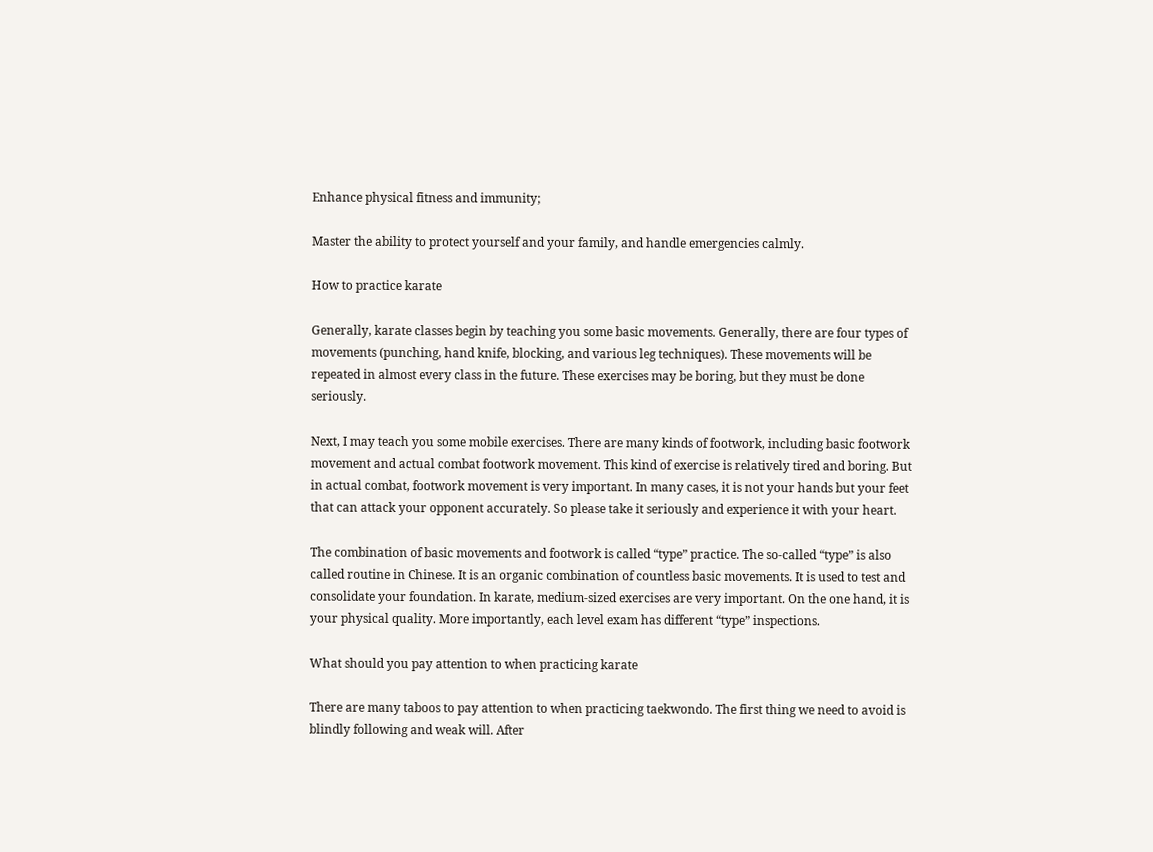Enhance physical fitness and immunity;

Master the ability to protect yourself and your family, and handle emergencies calmly.

How to practice karate

Generally, karate classes begin by teaching you some basic movements. Generally, there are four types of movements (punching, hand knife, blocking, and various leg techniques). These movements will be repeated in almost every class in the future. These exercises may be boring, but they must be done seriously.

Next, I may teach you some mobile exercises. There are many kinds of footwork, including basic footwork movement and actual combat footwork movement. This kind of exercise is relatively tired and boring. But in actual combat, footwork movement is very important. In many cases, it is not your hands but your feet that can attack your opponent accurately. So please take it seriously and experience it with your heart.

The combination of basic movements and footwork is called “type” practice. The so-called “type” is also called routine in Chinese. It is an organic combination of countless basic movements. It is used to test and consolidate your foundation. In karate, medium-sized exercises are very important. On the one hand, it is your physical quality. More importantly, each level exam has different “type” inspections.

What should you pay attention to when practicing karate

There are many taboos to pay attention to when practicing taekwondo. The first thing we need to avoid is blindly following and weak will. After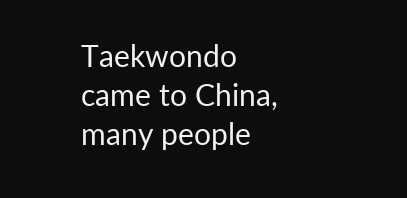Taekwondo came to China, many people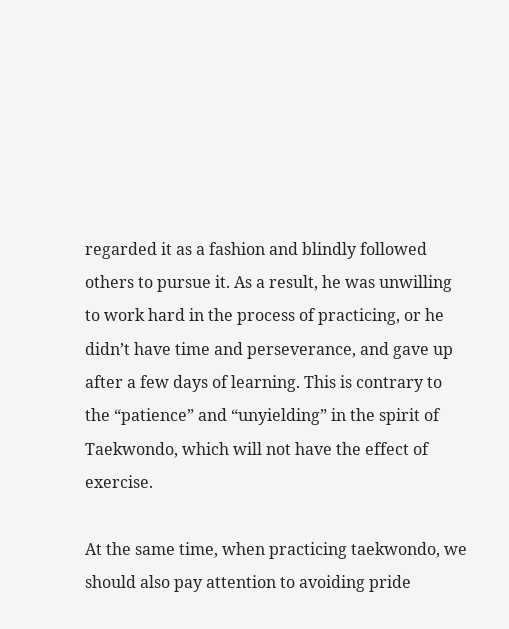regarded it as a fashion and blindly followed others to pursue it. As a result, he was unwilling to work hard in the process of practicing, or he didn’t have time and perseverance, and gave up after a few days of learning. This is contrary to the “patience” and “unyielding” in the spirit of Taekwondo, which will not have the effect of exercise.

At the same time, when practicing taekwondo, we should also pay attention to avoiding pride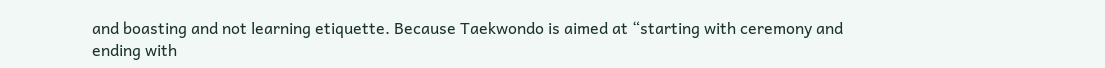and boasting and not learning etiquette. Because Taekwondo is aimed at “starting with ceremony and ending with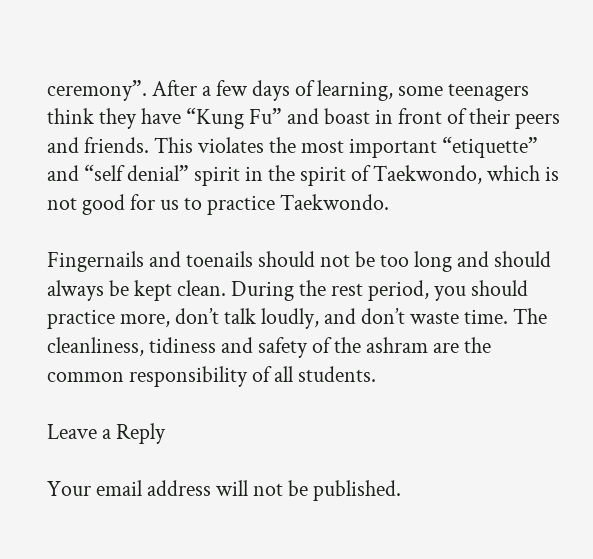ceremony”. After a few days of learning, some teenagers think they have “Kung Fu” and boast in front of their peers and friends. This violates the most important “etiquette” and “self denial” spirit in the spirit of Taekwondo, which is not good for us to practice Taekwondo.

Fingernails and toenails should not be too long and should always be kept clean. During the rest period, you should practice more, don’t talk loudly, and don’t waste time. The cleanliness, tidiness and safety of the ashram are the common responsibility of all students.

Leave a Reply

Your email address will not be published.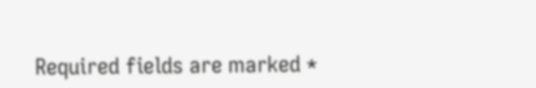Required fields are marked *